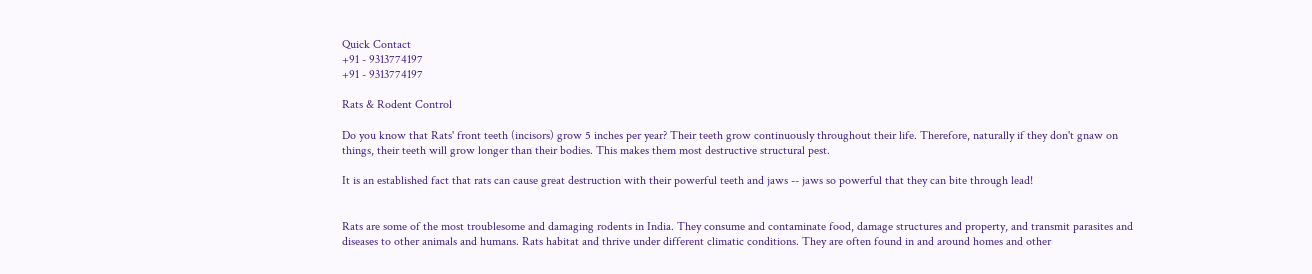Quick Contact
+91 - 9313774197
+91 - 9313774197

Rats & Rodent Control

Do you know that Rats' front teeth (incisors) grow 5 inches per year? Their teeth grow continuously throughout their life. Therefore, naturally if they don't gnaw on things, their teeth will grow longer than their bodies. This makes them most destructive structural pest.

It is an established fact that rats can cause great destruction with their powerful teeth and jaws -- jaws so powerful that they can bite through lead!


Rats are some of the most troublesome and damaging rodents in India. They consume and contaminate food, damage structures and property, and transmit parasites and diseases to other animals and humans. Rats habitat and thrive under different climatic conditions. They are often found in and around homes and other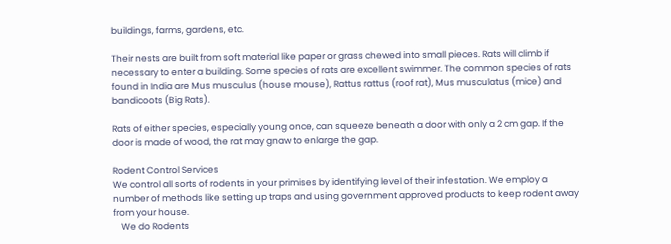buildings, farms, gardens, etc.

Their nests are built from soft material like paper or grass chewed into small pieces. Rats will climb if necessary to enter a building. Some species of rats are excellent swimmer. The common species of rats found in India are Mus musculus (house mouse), Rattus rattus (roof rat), Mus musculatus (mice) and bandicoots (Big Rats).

Rats of either species, especially young once, can squeeze beneath a door with only a 2 cm gap. If the door is made of wood, the rat may gnaw to enlarge the gap.

Rodent Control Services
We control all sorts of rodents in your primises by identifying level of their infestation. We employ a number of methods like setting up traps and using government approved products to keep rodent away from your house.
    We do Rodents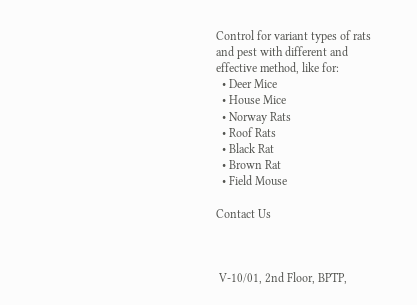Control for variant types of rats and pest with different and effective method, like for:
  • Deer Mice
  • House Mice
  • Norway Rats
  • Roof Rats
  • Black Rat
  • Brown Rat
  • Field Mouse

Contact Us



 V-10/01, 2nd Floor, BPTP,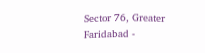Sector 76, Greater Faridabad -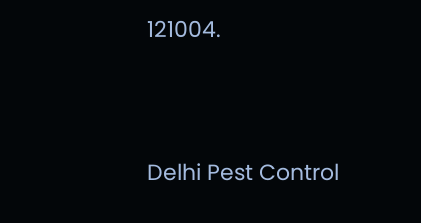121004.




Delhi Pest Control